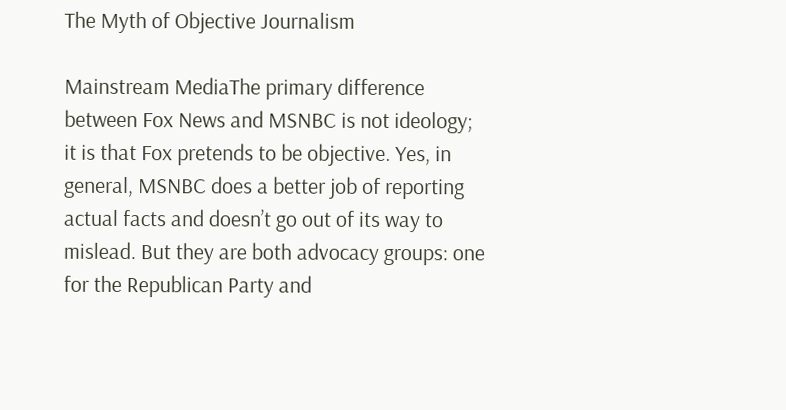The Myth of Objective Journalism

Mainstream MediaThe primary difference between Fox News and MSNBC is not ideology; it is that Fox pretends to be objective. Yes, in general, MSNBC does a better job of reporting actual facts and doesn’t go out of its way to mislead. But they are both advocacy groups: one for the Republican Party and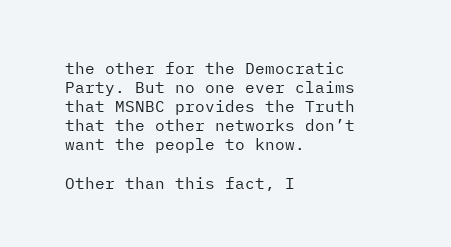the other for the Democratic Party. But no one ever claims that MSNBC provides the Truth that the other networks don’t want the people to know.

Other than this fact, I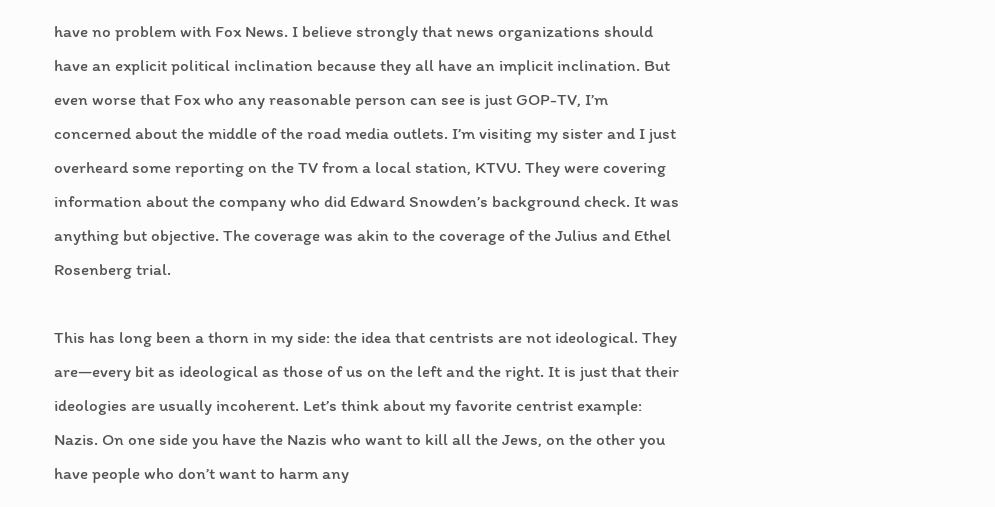have no problem with Fox News. I believe strongly that news organizations should have an explicit political inclination because they all have an implicit inclination. But even worse that Fox who any reasonable person can see is just GOP-TV, I’m concerned about the middle of the road media outlets. I’m visiting my sister and I just overheard some reporting on the TV from a local station, KTVU. They were covering information about the company who did Edward Snowden’s background check. It was anything but objective. The coverage was akin to the coverage of the Julius and Ethel Rosenberg trial.

This has long been a thorn in my side: the idea that centrists are not ideological. They are—every bit as ideological as those of us on the left and the right. It is just that their ideologies are usually incoherent. Let’s think about my favorite centrist example: Nazis. On one side you have the Nazis who want to kill all the Jews, on the other you have people who don’t want to harm any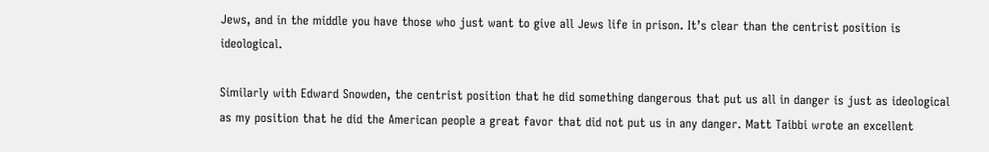Jews, and in the middle you have those who just want to give all Jews life in prison. It’s clear than the centrist position is ideological.

Similarly with Edward Snowden, the centrist position that he did something dangerous that put us all in danger is just as ideological as my position that he did the American people a great favor that did not put us in any danger. Matt Taibbi wrote an excellent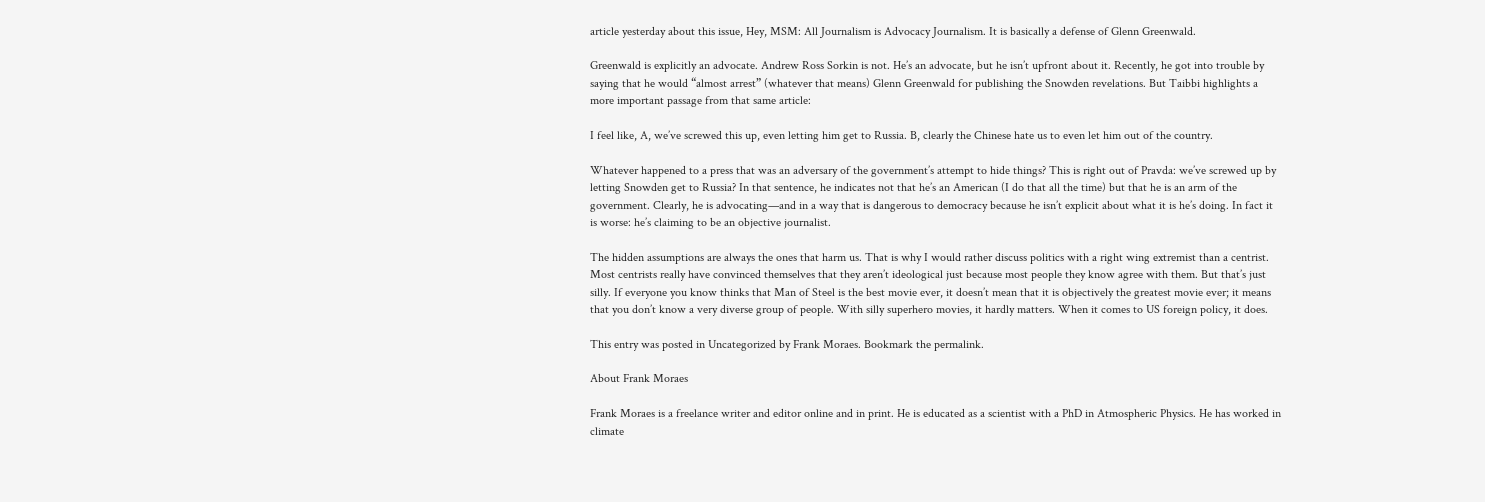article yesterday about this issue, Hey, MSM: All Journalism is Advocacy Journalism. It is basically a defense of Glenn Greenwald.

Greenwald is explicitly an advocate. Andrew Ross Sorkin is not. He’s an advocate, but he isn’t upfront about it. Recently, he got into trouble by saying that he would “almost arrest” (whatever that means) Glenn Greenwald for publishing the Snowden revelations. But Taibbi highlights a more important passage from that same article:

I feel like, A, we’ve screwed this up, even letting him get to Russia. B, clearly the Chinese hate us to even let him out of the country.

Whatever happened to a press that was an adversary of the government’s attempt to hide things? This is right out of Pravda: we’ve screwed up by letting Snowden get to Russia? In that sentence, he indicates not that he’s an American (I do that all the time) but that he is an arm of the government. Clearly, he is advocating—and in a way that is dangerous to democracy because he isn’t explicit about what it is he’s doing. In fact it is worse: he’s claiming to be an objective journalist.

The hidden assumptions are always the ones that harm us. That is why I would rather discuss politics with a right wing extremist than a centrist. Most centrists really have convinced themselves that they aren’t ideological just because most people they know agree with them. But that’s just silly. If everyone you know thinks that Man of Steel is the best movie ever, it doesn’t mean that it is objectively the greatest movie ever; it means that you don’t know a very diverse group of people. With silly superhero movies, it hardly matters. When it comes to US foreign policy, it does.

This entry was posted in Uncategorized by Frank Moraes. Bookmark the permalink.

About Frank Moraes

Frank Moraes is a freelance writer and editor online and in print. He is educated as a scientist with a PhD in Atmospheric Physics. He has worked in climate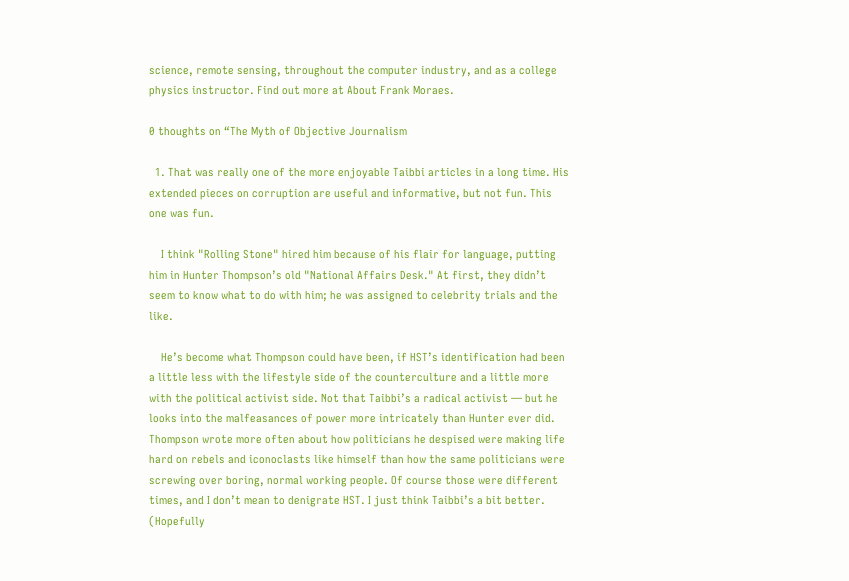science, remote sensing, throughout the computer industry, and as a college physics instructor. Find out more at About Frank Moraes.

0 thoughts on “The Myth of Objective Journalism

  1. That was really one of the more enjoyable Taibbi articles in a long time. His extended pieces on corruption are useful and informative, but not fun. This one was fun.

    I think "Rolling Stone" hired him because of his flair for language, putting him in Hunter Thompson’s old "National Affairs Desk." At first, they didn’t seem to know what to do with him; he was assigned to celebrity trials and the like.

    He’s become what Thompson could have been, if HST’s identification had been a little less with the lifestyle side of the counterculture and a little more with the political activist side. Not that Taibbi’s a radical activist — but he looks into the malfeasances of power more intricately than Hunter ever did. Thompson wrote more often about how politicians he despised were making life hard on rebels and iconoclasts like himself than how the same politicians were screwing over boring, normal working people. Of course those were different times, and I don’t mean to denigrate HST. I just think Taibbi’s a bit better. (Hopefully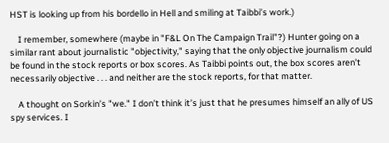HST is looking up from his bordello in Hell and smiling at Taibbi’s work.)

    I remember, somewhere (maybe in "F&L On The Campaign Trail"?) Hunter going on a similar rant about journalistic "objectivity," saying that the only objective journalism could be found in the stock reports or box scores. As Taibbi points out, the box scores aren’t necessarily objective . . . and neither are the stock reports, for that matter.

    A thought on Sorkin’s "we." I don’t think it’s just that he presumes himself an ally of US spy services. I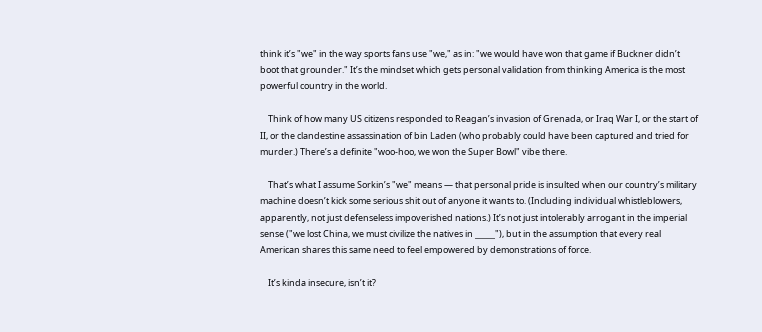think it’s "we" in the way sports fans use "we," as in: "we would have won that game if Buckner didn’t boot that grounder." It’s the mindset which gets personal validation from thinking America is the most powerful country in the world.

    Think of how many US citizens responded to Reagan’s invasion of Grenada, or Iraq War I, or the start of II, or the clandestine assassination of bin Laden (who probably could have been captured and tried for murder.) There’s a definite "woo-hoo, we won the Super Bowl" vibe there.

    That’s what I assume Sorkin’s "we" means — that personal pride is insulted when our country’s military machine doesn’t kick some serious shit out of anyone it wants to. (Including individual whistleblowers, apparently, not just defenseless impoverished nations.) It’s not just intolerably arrogant in the imperial sense ("we lost China, we must civilize the natives in _____"), but in the assumption that every real American shares this same need to feel empowered by demonstrations of force.

    It’s kinda insecure, isn’t it?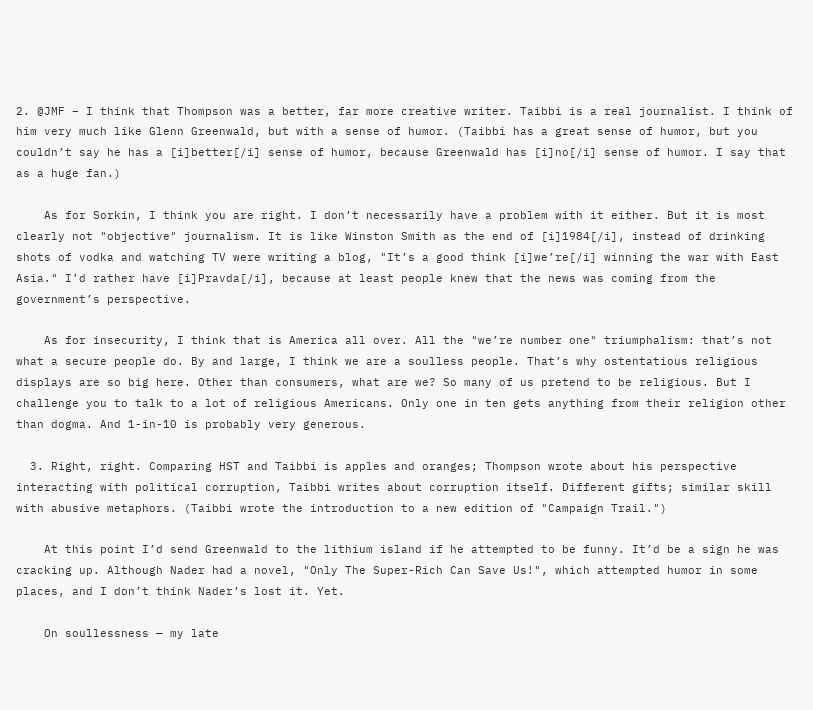2. @JMF – I think that Thompson was a better, far more creative writer. Taibbi is a real journalist. I think of him very much like Glenn Greenwald, but with a sense of humor. (Taibbi has a great sense of humor, but you couldn’t say he has a [i]better[/i] sense of humor, because Greenwald has [i]no[/i] sense of humor. I say that as a huge fan.)

    As for Sorkin, I think you are right. I don’t necessarily have a problem with it either. But it is most clearly not "objective" journalism. It is like Winston Smith as the end of [i]1984[/i], instead of drinking shots of vodka and watching TV were writing a blog, "It’s a good think [i]we’re[/i] winning the war with East Asia." I’d rather have [i]Pravda[/i], because at least people knew that the news was coming from the government’s perspective.

    As for insecurity, I think that is America all over. All the "we’re number one" triumphalism: that’s not what a secure people do. By and large, I think we are a soulless people. That’s why ostentatious religious displays are so big here. Other than consumers, what are we? So many of us pretend to be religious. But I challenge you to talk to a lot of religious Americans. Only one in ten gets anything from their religion other than dogma. And 1-in-10 is probably very generous.

  3. Right, right. Comparing HST and Taibbi is apples and oranges; Thompson wrote about his perspective interacting with political corruption, Taibbi writes about corruption itself. Different gifts; similar skill with abusive metaphors. (Taibbi wrote the introduction to a new edition of "Campaign Trail.")

    At this point I’d send Greenwald to the lithium island if he attempted to be funny. It’d be a sign he was cracking up. Although Nader had a novel, "Only The Super-Rich Can Save Us!", which attempted humor in some places, and I don’t think Nader’s lost it. Yet.

    On soullessness — my late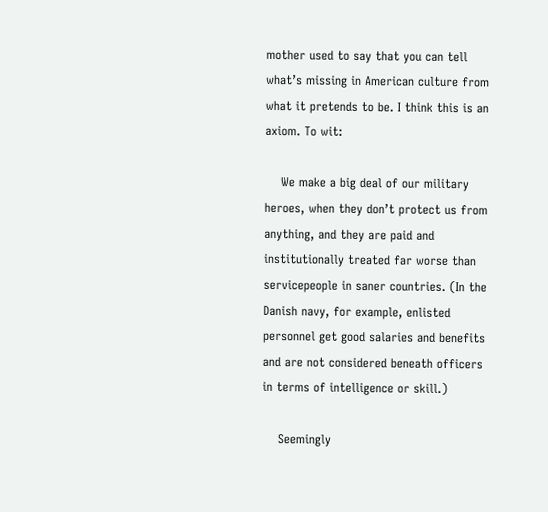mother used to say that you can tell what’s missing in American culture from what it pretends to be. I think this is an axiom. To wit:

    We make a big deal of our military heroes, when they don’t protect us from anything, and they are paid and institutionally treated far worse than servicepeople in saner countries. (In the Danish navy, for example, enlisted personnel get good salaries and benefits and are not considered beneath officers in terms of intelligence or skill.)

    Seemingly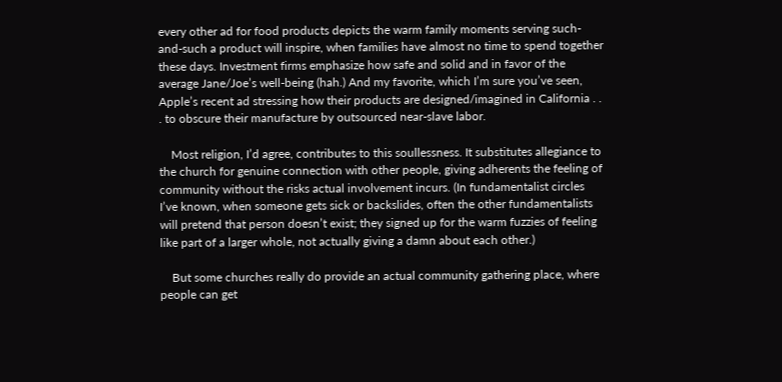every other ad for food products depicts the warm family moments serving such-and-such a product will inspire, when families have almost no time to spend together these days. Investment firms emphasize how safe and solid and in favor of the average Jane/Joe’s well-being (hah.) And my favorite, which I’m sure you’ve seen, Apple’s recent ad stressing how their products are designed/imagined in California . . . to obscure their manufacture by outsourced near-slave labor.

    Most religion, I’d agree, contributes to this soullessness. It substitutes allegiance to the church for genuine connection with other people, giving adherents the feeling of community without the risks actual involvement incurs. (In fundamentalist circles I’ve known, when someone gets sick or backslides, often the other fundamentalists will pretend that person doesn’t exist; they signed up for the warm fuzzies of feeling like part of a larger whole, not actually giving a damn about each other.)

    But some churches really do provide an actual community gathering place, where people can get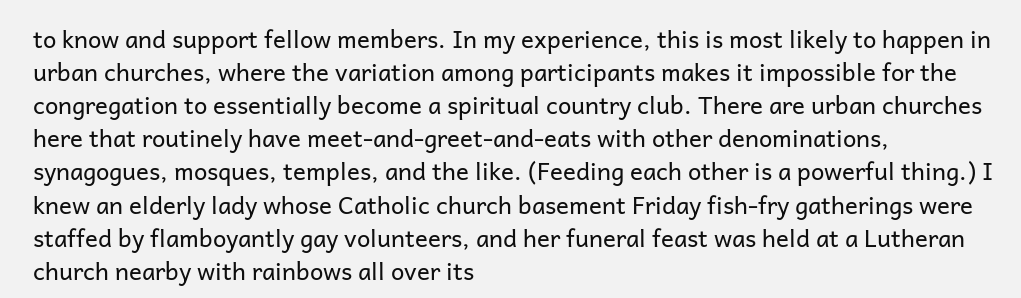to know and support fellow members. In my experience, this is most likely to happen in urban churches, where the variation among participants makes it impossible for the congregation to essentially become a spiritual country club. There are urban churches here that routinely have meet-and-greet-and-eats with other denominations, synagogues, mosques, temples, and the like. (Feeding each other is a powerful thing.) I knew an elderly lady whose Catholic church basement Friday fish-fry gatherings were staffed by flamboyantly gay volunteers, and her funeral feast was held at a Lutheran church nearby with rainbows all over its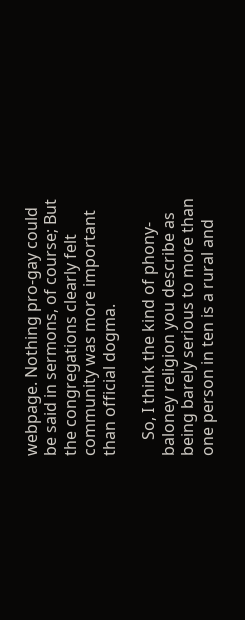webpage. Nothing pro-gay could be said in sermons, of course; But the congregations clearly felt community was more important than official dogma.

    So, I think the kind of phony-baloney religion you describe as being barely serious to more than one person in ten is a rural and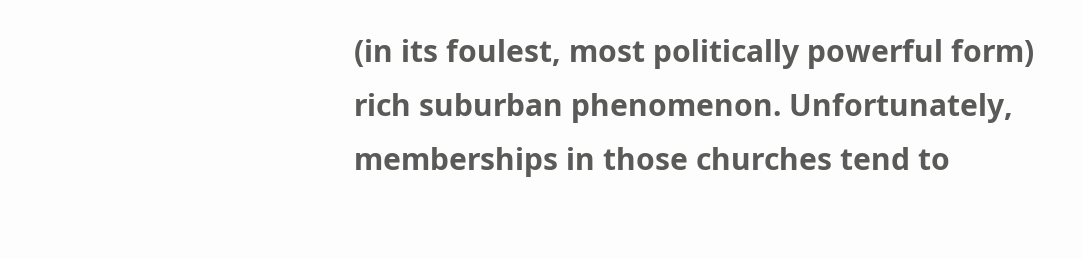(in its foulest, most politically powerful form) rich suburban phenomenon. Unfortunately, memberships in those churches tend to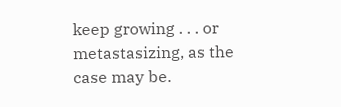keep growing . . . or metastasizing, as the case may be.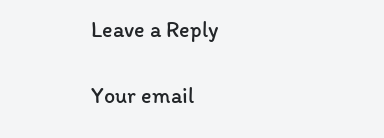Leave a Reply

Your email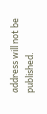address will not be published.